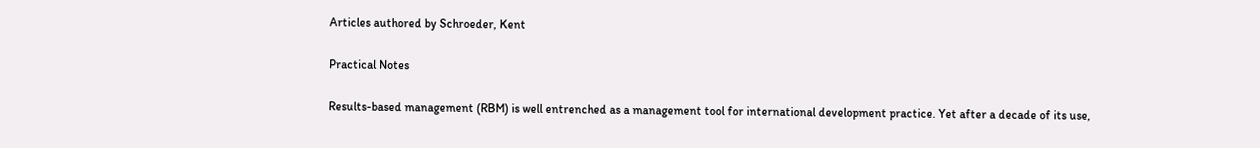Articles authored by Schroeder, Kent

Practical Notes

Results-based management (RBM) is well entrenched as a management tool for international development practice. Yet after a decade of its use,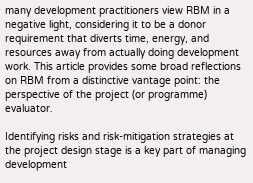many development practitioners view RBM in a negative light, considering it to be a donor requirement that diverts time, energy, and resources away from actually doing development work. This article provides some broad reflections on RBM from a distinctive vantage point: the perspective of the project (or programme) evaluator.

Identifying risks and risk-mitigation strategies at the project design stage is a key part of managing development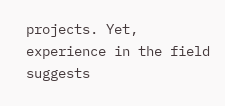projects. Yet, experience in the field suggests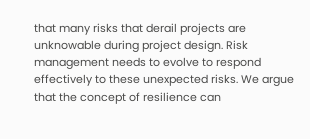that many risks that derail projects are unknowable during project design. Risk management needs to evolve to respond effectively to these unexpected risks. We argue that the concept of resilience can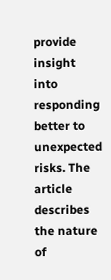provide insight into responding better to unexpected risks. The article describes the nature of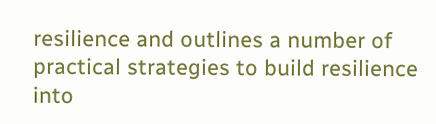resilience and outlines a number of practical strategies to build resilience into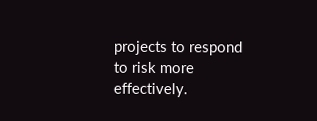projects to respond to risk more effectively.